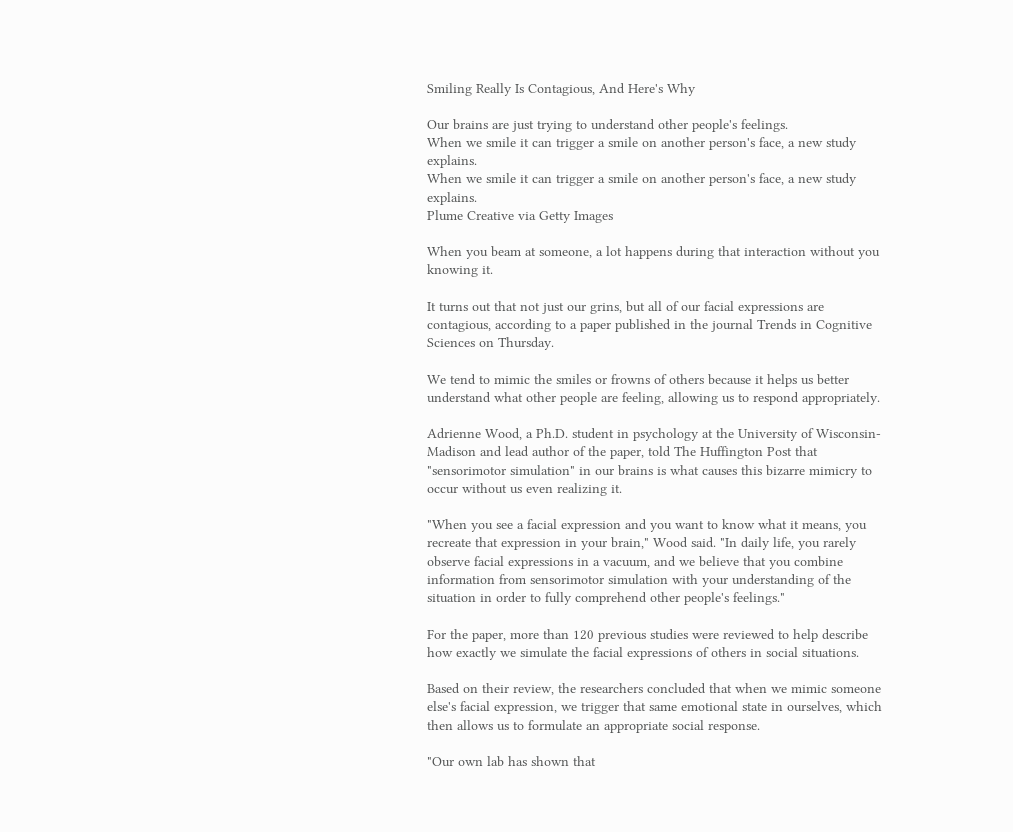Smiling Really Is Contagious, And Here's Why

Our brains are just trying to understand other people's feelings.
When we smile it can trigger a smile on another person's face, a new study explains.
When we smile it can trigger a smile on another person's face, a new study explains.
Plume Creative via Getty Images

When you beam at someone, a lot happens during that interaction without you knowing it.

It turns out that not just our grins, but all of our facial expressions are contagious, according to a paper published in the journal Trends in Cognitive Sciences on Thursday.

We tend to mimic the smiles or frowns of others because it helps us better understand what other people are feeling, allowing us to respond appropriately.

Adrienne Wood, a Ph.D. student in psychology at the University of Wisconsin-Madison and lead author of the paper, told The Huffington Post that "sensorimotor simulation" in our brains is what causes this bizarre mimicry to occur without us even realizing it.

"When you see a facial expression and you want to know what it means, you recreate that expression in your brain," Wood said. "In daily life, you rarely observe facial expressions in a vacuum, and we believe that you combine information from sensorimotor simulation with your understanding of the situation in order to fully comprehend other people's feelings."

For the paper, more than 120 previous studies were reviewed to help describe how exactly we simulate the facial expressions of others in social situations.

Based on their review, the researchers concluded that when we mimic someone else's facial expression, we trigger that same emotional state in ourselves, which then allows us to formulate an appropriate social response.

"Our own lab has shown that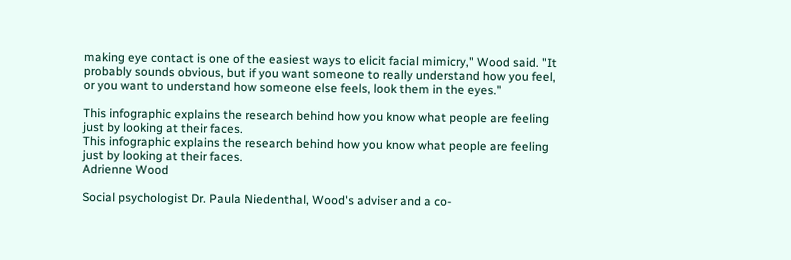making eye contact is one of the easiest ways to elicit facial mimicry," Wood said. "It probably sounds obvious, but if you want someone to really understand how you feel, or you want to understand how someone else feels, look them in the eyes."

This infographic explains the research behind how you know what people are feeling just by looking at their faces.
This infographic explains the research behind how you know what people are feeling just by looking at their faces.
Adrienne Wood

Social psychologist Dr. Paula Niedenthal, Wood's adviser and a co-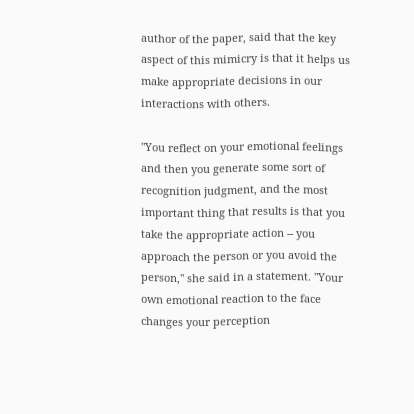author of the paper, said that the key aspect of this mimicry is that it helps us make appropriate decisions in our interactions with others.

"You reflect on your emotional feelings and then you generate some sort of recognition judgment, and the most important thing that results is that you take the appropriate action -- you approach the person or you avoid the person," she said in a statement. "Your own emotional reaction to the face changes your perception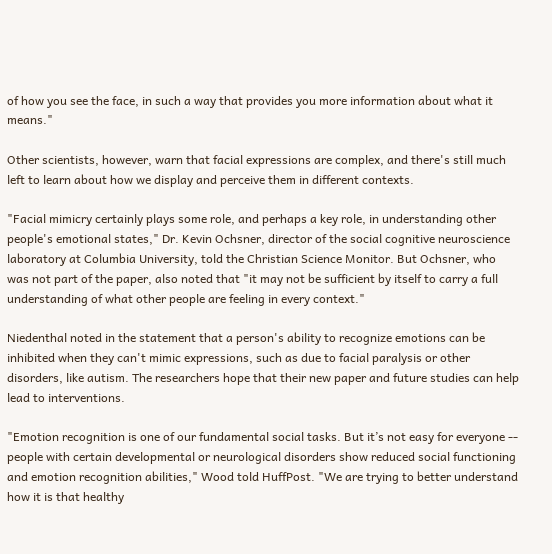of how you see the face, in such a way that provides you more information about what it means."

Other scientists, however, warn that facial expressions are complex, and there's still much left to learn about how we display and perceive them in different contexts.

"Facial mimicry certainly plays some role, and perhaps a key role, in understanding other people's emotional states," Dr. Kevin Ochsner, director of the social cognitive neuroscience laboratory at Columbia University, told the Christian Science Monitor. But Ochsner, who was not part of the paper, also noted that "it may not be sufficient by itself to carry a full understanding of what other people are feeling in every context."

Niedenthal noted in the statement that a person's ability to recognize emotions can be inhibited when they can't mimic expressions, such as due to facial paralysis or other disorders, like autism. The researchers hope that their new paper and future studies can help lead to interventions.

"Emotion recognition is one of our fundamental social tasks. But it’s not easy for everyone -- people with certain developmental or neurological disorders show reduced social functioning and emotion recognition abilities," Wood told HuffPost. "We are trying to better understand how it is that healthy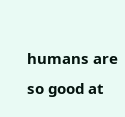humans are so good at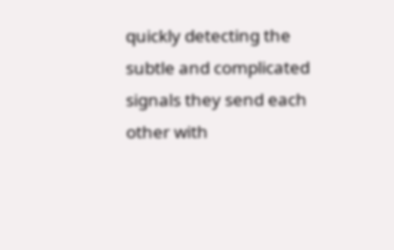quickly detecting the subtle and complicated signals they send each other with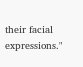their facial expressions."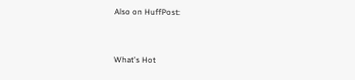Also on HuffPost:


What's Hot